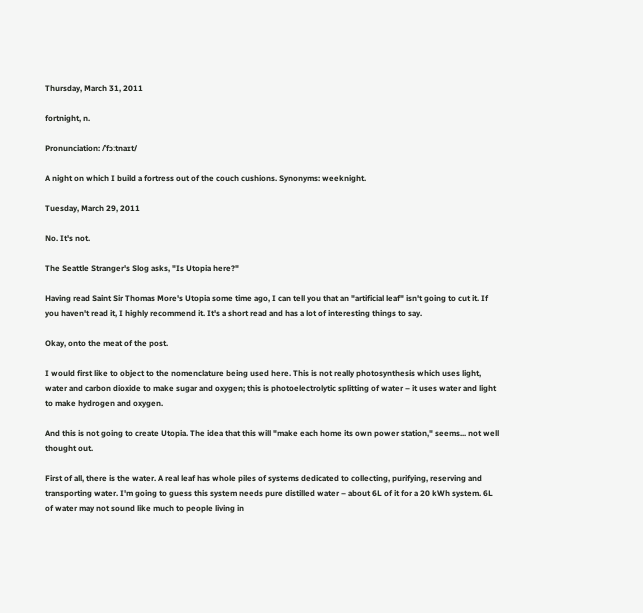Thursday, March 31, 2011

fortnight, n.

Pronunciation: /ˈfɔːtnaɪt/

A night on which I build a fortress out of the couch cushions. Synonyms: weeknight.

Tuesday, March 29, 2011

No. It's not.

The Seattle Stranger's Slog asks, "Is Utopia here?"

Having read Saint Sir Thomas More's Utopia some time ago, I can tell you that an "artificial leaf" isn't going to cut it. If you haven't read it, I highly recommend it. It's a short read and has a lot of interesting things to say.

Okay, onto the meat of the post.

I would first like to object to the nomenclature being used here. This is not really photosynthesis which uses light, water and carbon dioxide to make sugar and oxygen; this is photoelectrolytic splitting of water – it uses water and light to make hydrogen and oxygen.

And this is not going to create Utopia. The idea that this will "make each home its own power station," seems... not well thought out.

First of all, there is the water. A real leaf has whole piles of systems dedicated to collecting, purifying, reserving and transporting water. I'm going to guess this system needs pure distilled water – about 6L of it for a 20 kWh system. 6L of water may not sound like much to people living in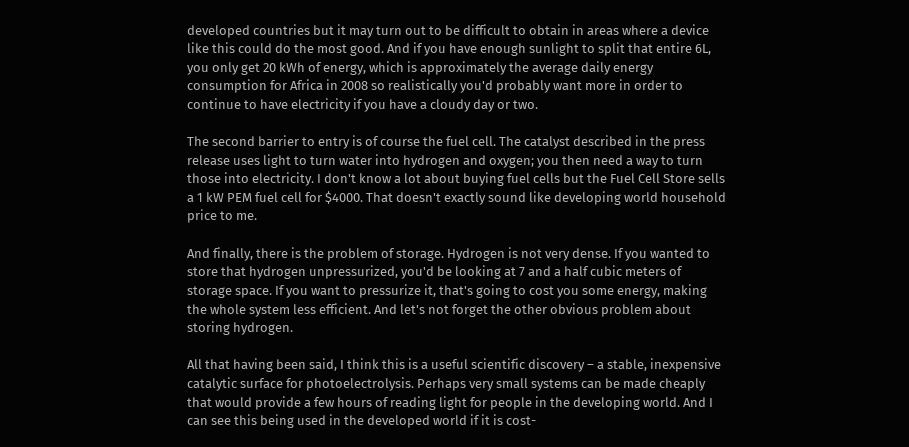developed countries but it may turn out to be difficult to obtain in areas where a device like this could do the most good. And if you have enough sunlight to split that entire 6L, you only get 20 kWh of energy, which is approximately the average daily energy consumption for Africa in 2008 so realistically you'd probably want more in order to continue to have electricity if you have a cloudy day or two.

The second barrier to entry is of course the fuel cell. The catalyst described in the press release uses light to turn water into hydrogen and oxygen; you then need a way to turn those into electricity. I don't know a lot about buying fuel cells but the Fuel Cell Store sells a 1 kW PEM fuel cell for $4000. That doesn't exactly sound like developing world household price to me.

And finally, there is the problem of storage. Hydrogen is not very dense. If you wanted to store that hydrogen unpressurized, you'd be looking at 7 and a half cubic meters of storage space. If you want to pressurize it, that's going to cost you some energy, making the whole system less efficient. And let's not forget the other obvious problem about storing hydrogen.

All that having been said, I think this is a useful scientific discovery – a stable, inexpensive catalytic surface for photoelectrolysis. Perhaps very small systems can be made cheaply that would provide a few hours of reading light for people in the developing world. And I can see this being used in the developed world if it is cost-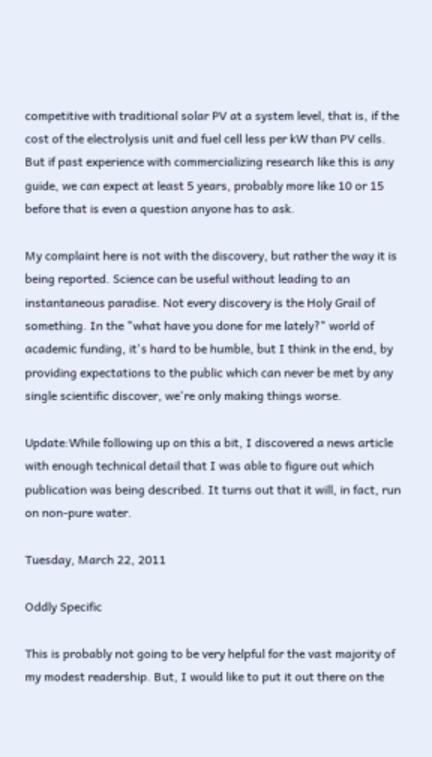competitive with traditional solar PV at a system level, that is, if the cost of the electrolysis unit and fuel cell less per kW than PV cells. But if past experience with commercializing research like this is any guide, we can expect at least 5 years, probably more like 10 or 15 before that is even a question anyone has to ask.

My complaint here is not with the discovery, but rather the way it is being reported. Science can be useful without leading to an instantaneous paradise. Not every discovery is the Holy Grail of something. In the "what have you done for me lately?" world of academic funding, it's hard to be humble, but I think in the end, by providing expectations to the public which can never be met by any single scientific discover, we're only making things worse.

Update:While following up on this a bit, I discovered a news article with enough technical detail that I was able to figure out which publication was being described. It turns out that it will, in fact, run on non-pure water.

Tuesday, March 22, 2011

Oddly Specific

This is probably not going to be very helpful for the vast majority of my modest readership. But, I would like to put it out there on the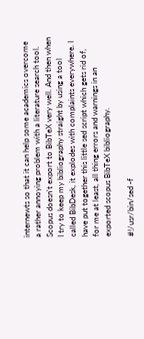internewts so that it can help some academics overcome a rather annoying problem with a literature search tool. Scopus doesn't export to BibTeX very well. And then when I try to keep my bibliography straight by using a tool called BibDesk, it explodes with complaints everywhere. I have put together this little sed script which gets rid of, for me at least, all thing errors and warnings in an exported scopus BibTeX bibliography.

#!/usr/bin/sed -f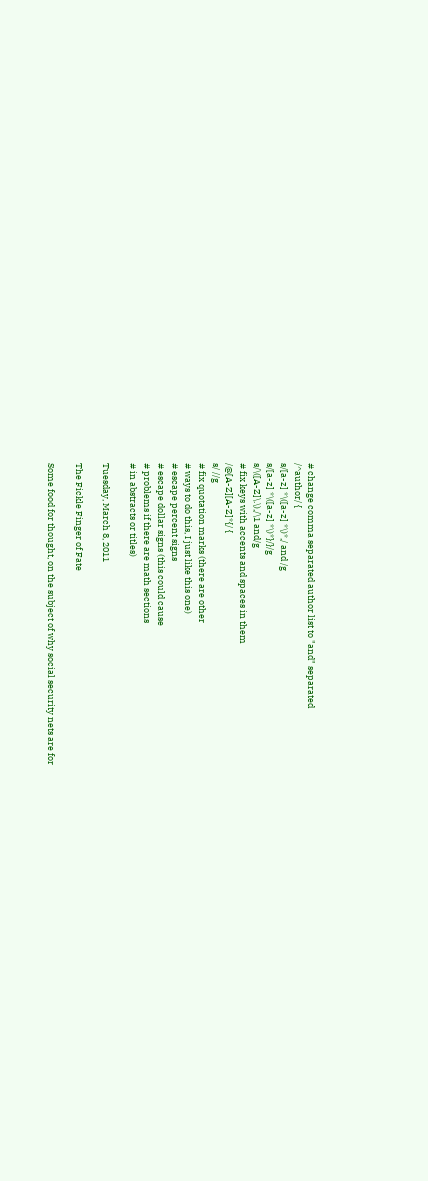# change comma separated author list to "and" separated
/^author/ {
s/[a-z] *\([a-z] *\)*,/ and /g
s/[a-z] *\([a-z] *\)*}/}/g
s/\([A-Z]\.\),/\1 and/g
# fix keys with accents and spaces in them
/@[A-Z][A-Z]*{/ {
s/ //g
# fix quotation marks (there are other
# ways to do this, I just like this one)
# escape percent signs
# escape dollar signs (this could cause
# problems if there are math sections
# in abstracts or titles)

Tuesday, March 8, 2011

The Fickle Finger of Fate

Some food for thought, on the subject of why social security nets are for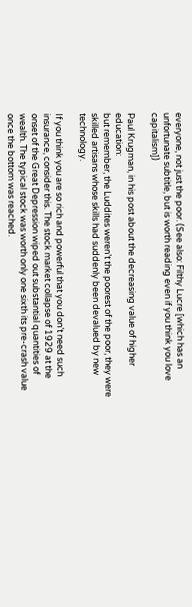everyone, not just the poor. (See also: Filthy Lucre [which has an unfortunate subtitle, but is worth reading even if you think you love capitalism])

Paul Krugman, in his post about the decreasing value of higher education:
but remember, the Luddites weren’t the poorest of the poor, they were skilled artisans whose skills had suddenly been devalued by new technology.

If you think you are so rich and powerful that you don’t need such insurance, consider this. The stock market collapse of 1929 at the onset of the Great Depression wiped out substantial quantities of wealth. The typical stock was worth only one sixth its pre-crash value once the bottom was reached.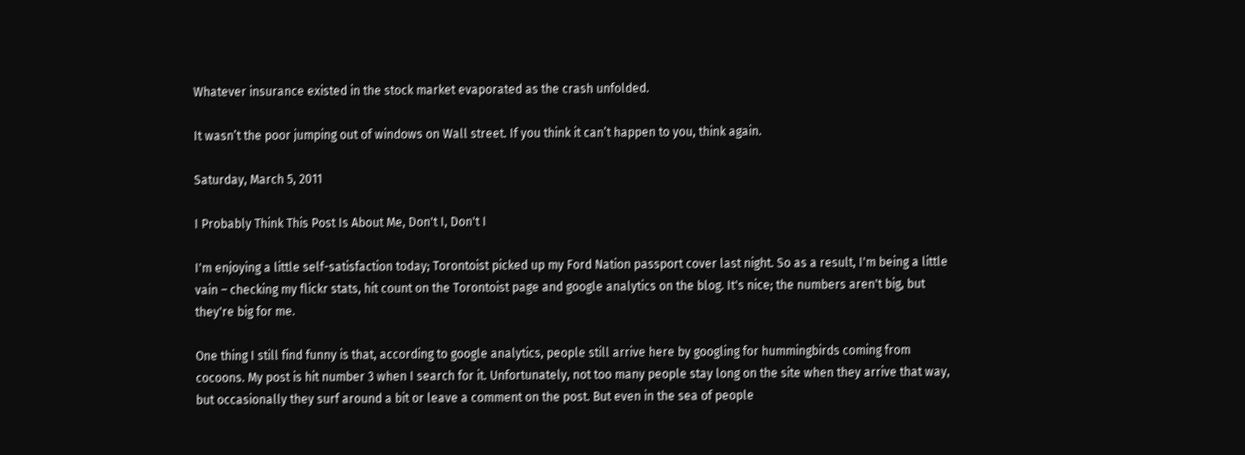Whatever insurance existed in the stock market evaporated as the crash unfolded.

It wasn’t the poor jumping out of windows on Wall street. If you think it can’t happen to you, think again.

Saturday, March 5, 2011

I Probably Think This Post Is About Me, Don't I, Don't I

I'm enjoying a little self-satisfaction today; Torontoist picked up my Ford Nation passport cover last night. So as a result, I'm being a little vain – checking my flickr stats, hit count on the Torontoist page and google analytics on the blog. It's nice; the numbers aren't big, but they're big for me.

One thing I still find funny is that, according to google analytics, people still arrive here by googling for hummingbirds coming from cocoons. My post is hit number 3 when I search for it. Unfortunately, not too many people stay long on the site when they arrive that way, but occasionally they surf around a bit or leave a comment on the post. But even in the sea of people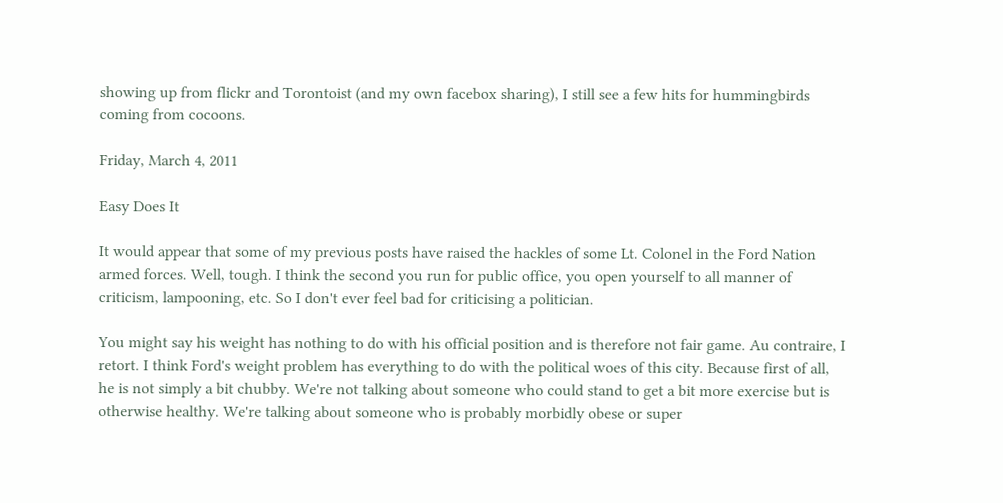showing up from flickr and Torontoist (and my own facebox sharing), I still see a few hits for hummingbirds coming from cocoons.

Friday, March 4, 2011

Easy Does It

It would appear that some of my previous posts have raised the hackles of some Lt. Colonel in the Ford Nation armed forces. Well, tough. I think the second you run for public office, you open yourself to all manner of criticism, lampooning, etc. So I don't ever feel bad for criticising a politician.

You might say his weight has nothing to do with his official position and is therefore not fair game. Au contraire, I retort. I think Ford's weight problem has everything to do with the political woes of this city. Because first of all, he is not simply a bit chubby. We're not talking about someone who could stand to get a bit more exercise but is otherwise healthy. We're talking about someone who is probably morbidly obese or super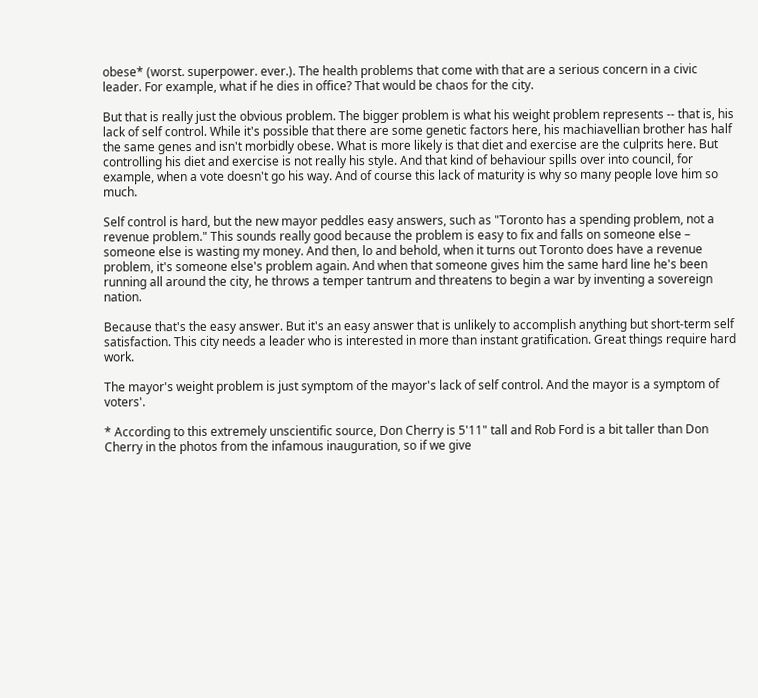obese* (worst. superpower. ever.). The health problems that come with that are a serious concern in a civic leader. For example, what if he dies in office? That would be chaos for the city.

But that is really just the obvious problem. The bigger problem is what his weight problem represents -- that is, his lack of self control. While it's possible that there are some genetic factors here, his machiavellian brother has half the same genes and isn't morbidly obese. What is more likely is that diet and exercise are the culprits here. But controlling his diet and exercise is not really his style. And that kind of behaviour spills over into council, for example, when a vote doesn't go his way. And of course this lack of maturity is why so many people love him so much.

Self control is hard, but the new mayor peddles easy answers, such as "Toronto has a spending problem, not a revenue problem." This sounds really good because the problem is easy to fix and falls on someone else – someone else is wasting my money. And then, lo and behold, when it turns out Toronto does have a revenue problem, it's someone else's problem again. And when that someone gives him the same hard line he's been running all around the city, he throws a temper tantrum and threatens to begin a war by inventing a sovereign nation.

Because that's the easy answer. But it's an easy answer that is unlikely to accomplish anything but short-term self satisfaction. This city needs a leader who is interested in more than instant gratification. Great things require hard work.

The mayor's weight problem is just symptom of the mayor's lack of self control. And the mayor is a symptom of voters'.

* According to this extremely unscientific source, Don Cherry is 5'11" tall and Rob Ford is a bit taller than Don Cherry in the photos from the infamous inauguration, so if we give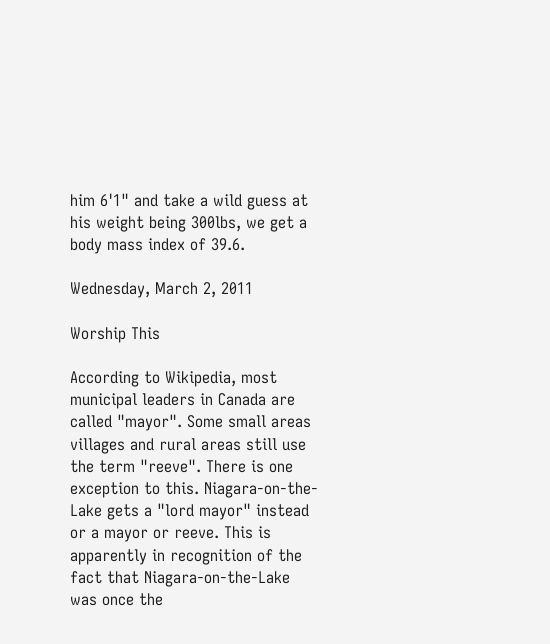him 6'1" and take a wild guess at his weight being 300lbs, we get a body mass index of 39.6.

Wednesday, March 2, 2011

Worship This

According to Wikipedia, most municipal leaders in Canada are called "mayor". Some small areas villages and rural areas still use the term "reeve". There is one exception to this. Niagara-on-the-Lake gets a "lord mayor" instead or a mayor or reeve. This is apparently in recognition of the fact that Niagara-on-the-Lake was once the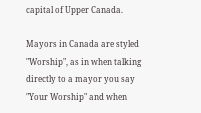capital of Upper Canada.

Mayors in Canada are styled "Worship", as in when talking directly to a mayor you say "Your Worship" and when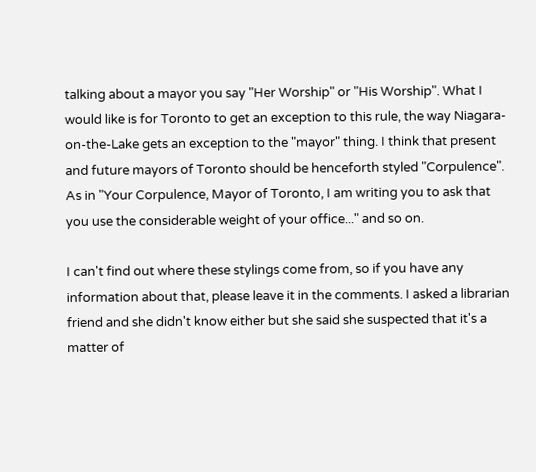talking about a mayor you say "Her Worship" or "His Worship". What I would like is for Toronto to get an exception to this rule, the way Niagara-on-the-Lake gets an exception to the "mayor" thing. I think that present and future mayors of Toronto should be henceforth styled "Corpulence". As in "Your Corpulence, Mayor of Toronto, I am writing you to ask that you use the considerable weight of your office..." and so on.

I can't find out where these stylings come from, so if you have any information about that, please leave it in the comments. I asked a librarian friend and she didn't know either but she said she suspected that it's a matter of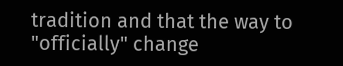tradition and that the way to "officially" change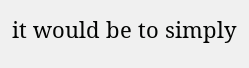it would be to simply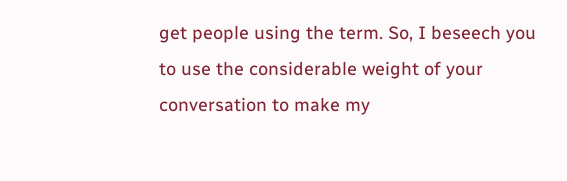get people using the term. So, I beseech you to use the considerable weight of your conversation to make my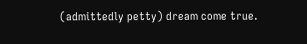(admittedly petty) dream come true.